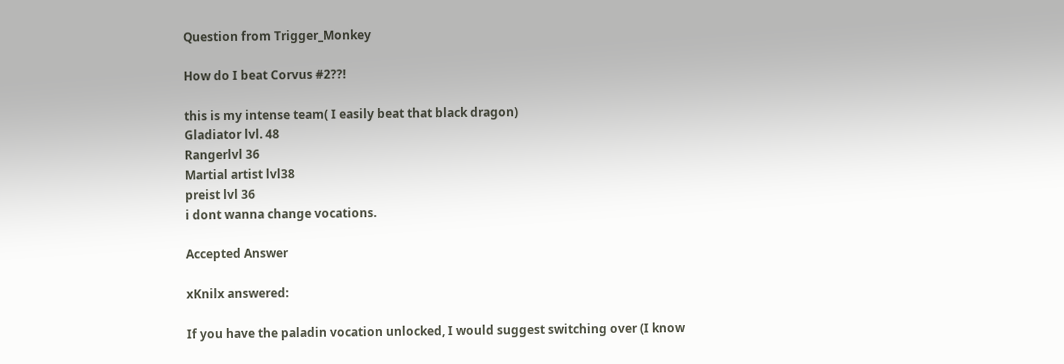Question from Trigger_Monkey

How do I beat Corvus #2??!

this is my intense team( I easily beat that black dragon)
Gladiator lvl. 48
Rangerlvl 36
Martial artist lvl38
preist lvl 36
i dont wanna change vocations.

Accepted Answer

xKnilx answered:

If you have the paladin vocation unlocked, I would suggest switching over (I know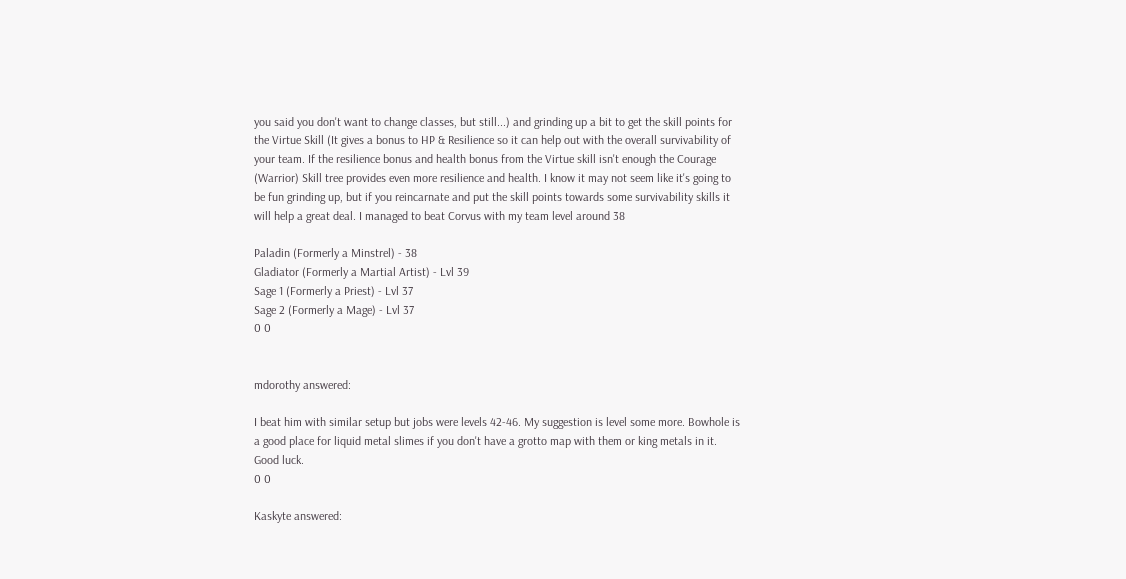you said you don't want to change classes, but still...) and grinding up a bit to get the skill points for the Virtue Skill (It gives a bonus to HP & Resilience so it can help out with the overall survivability of your team. If the resilience bonus and health bonus from the Virtue skill isn't enough the Courage (Warrior) Skill tree provides even more resilience and health. I know it may not seem like it's going to be fun grinding up, but if you reincarnate and put the skill points towards some survivability skills it will help a great deal. I managed to beat Corvus with my team level around 38

Paladin (Formerly a Minstrel) - 38
Gladiator (Formerly a Martial Artist) - Lvl 39
Sage 1 (Formerly a Priest) - Lvl 37
Sage 2 (Formerly a Mage) - Lvl 37
0 0


mdorothy answered:

I beat him with similar setup but jobs were levels 42-46. My suggestion is level some more. Bowhole is a good place for liquid metal slimes if you don't have a grotto map with them or king metals in it.
Good luck.
0 0

Kaskyte answered: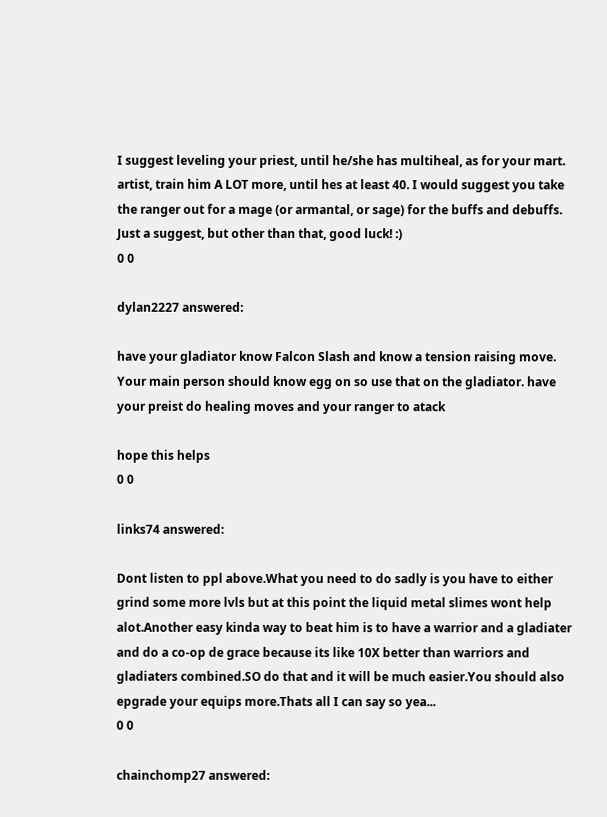I suggest leveling your priest, until he/she has multiheal, as for your mart. artist, train him A LOT more, until hes at least 40. I would suggest you take the ranger out for a mage (or armantal, or sage) for the buffs and debuffs. Just a suggest, but other than that, good luck! :)
0 0

dylan2227 answered:

have your gladiator know Falcon Slash and know a tension raising move. Your main person should know egg on so use that on the gladiator. have your preist do healing moves and your ranger to atack

hope this helps
0 0

links74 answered:

Dont listen to ppl above.What you need to do sadly is you have to either grind some more lvls but at this point the liquid metal slimes wont help alot.Another easy kinda way to beat him is to have a warrior and a gladiater and do a co-op de grace because its like 10X better than warriors and gladiaters combined.SO do that and it will be much easier.You should also epgrade your equips more.Thats all I can say so yea...
0 0

chainchomp27 answered: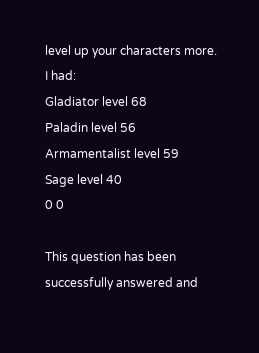level up your characters more. I had:
Gladiator level 68
Paladin level 56
Armamentalist level 59
Sage level 40
0 0

This question has been successfully answered and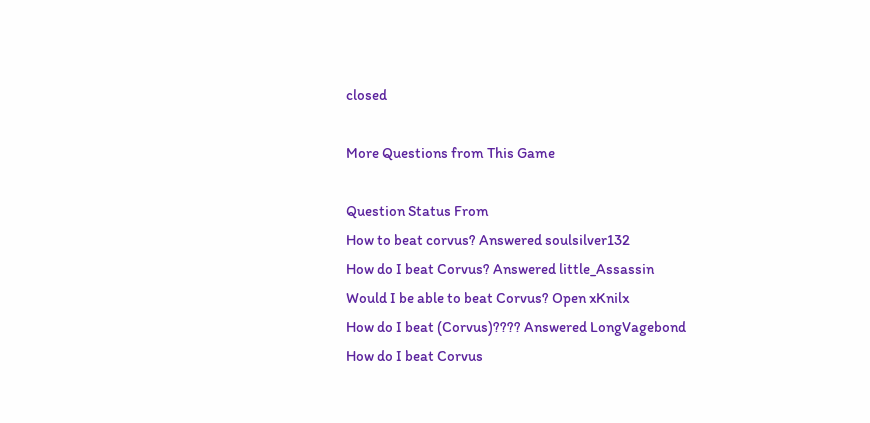closed

More Questions from This Game

Question Status From
How to beat corvus? Answered soulsilver132
How do I beat Corvus? Answered little_Assassin
Would I be able to beat Corvus? Open xKnilx
How do I beat (Corvus)???? Answered LongVagebond
How do I beat Corvus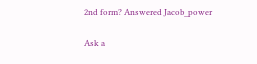2nd form? Answered Jacob_power

Ask a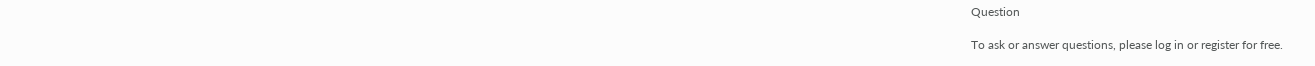Question

To ask or answer questions, please log in or register for free.